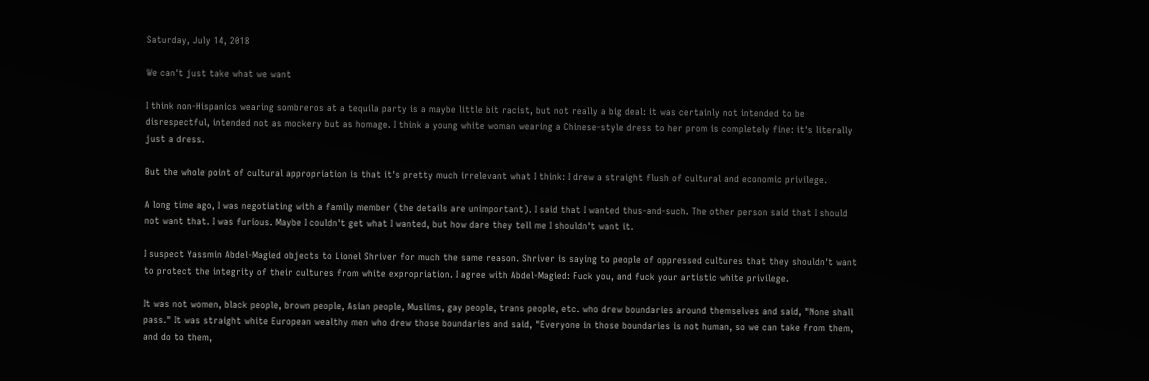Saturday, July 14, 2018

We can't just take what we want

I think non-Hispanics wearing sombreros at a tequila party is a maybe little bit racist, but not really a big deal: it was certainly not intended to be disrespectful, intended not as mockery but as homage. I think a young white woman wearing a Chinese-style dress to her prom is completely fine: it's literally just a dress.

But the whole point of cultural appropriation is that it's pretty much irrelevant what I think: I drew a straight flush of cultural and economic privilege.

A long time ago, I was negotiating with a family member (the details are unimportant). I said that I wanted thus-and-such. The other person said that I should not want that. I was furious. Maybe I couldn't get what I wanted, but how dare they tell me I shouldn't want it.

I suspect Yassmin Abdel-Magied objects to Lionel Shriver for much the same reason. Shriver is saying to people of oppressed cultures that they shouldn't want to protect the integrity of their cultures from white expropriation. I agree with Abdel-Magied: Fuck you, and fuck your artistic white privilege.

It was not women, black people, brown people, Asian people, Muslims, gay people, trans people, etc. who drew boundaries around themselves and said, "None shall pass." It was straight white European wealthy men who drew those boundaries and said, "Everyone in those boundaries is not human, so we can take from them, and do to them,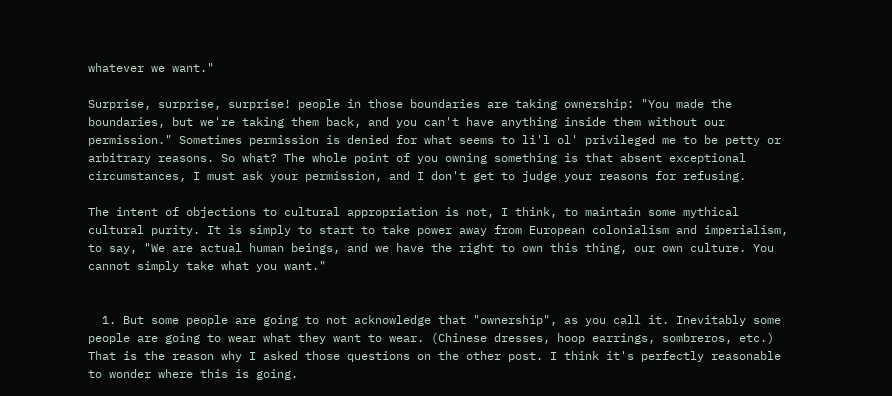whatever we want."

Surprise, surprise, surprise! people in those boundaries are taking ownership: "You made the boundaries, but we're taking them back, and you can't have anything inside them without our permission." Sometimes permission is denied for what seems to li'l ol' privileged me to be petty or arbitrary reasons. So what? The whole point of you owning something is that absent exceptional circumstances, I must ask your permission, and I don't get to judge your reasons for refusing.

The intent of objections to cultural appropriation is not, I think, to maintain some mythical cultural purity. It is simply to start to take power away from European colonialism and imperialism, to say, "We are actual human beings, and we have the right to own this thing, our own culture. You cannot simply take what you want."


  1. But some people are going to not acknowledge that "ownership", as you call it. Inevitably some people are going to wear what they want to wear. (Chinese dresses, hoop earrings, sombreros, etc.) That is the reason why I asked those questions on the other post. I think it's perfectly reasonable to wonder where this is going.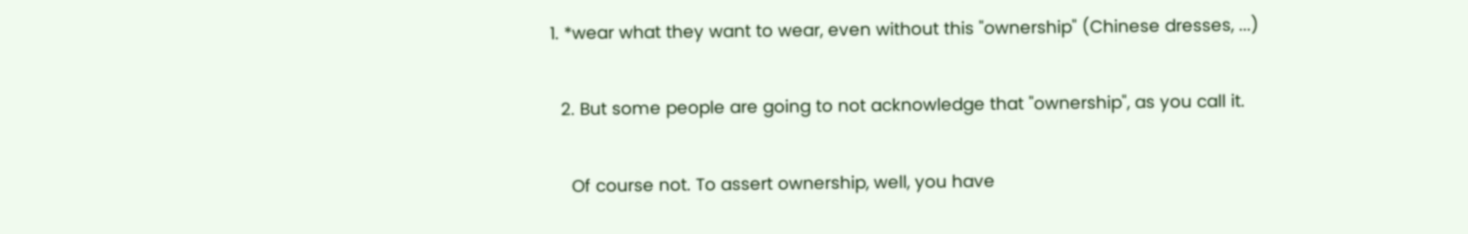1. *wear what they want to wear, even without this "ownership" (Chinese dresses, ...)

  2. But some people are going to not acknowledge that "ownership", as you call it.

    Of course not. To assert ownership, well, you have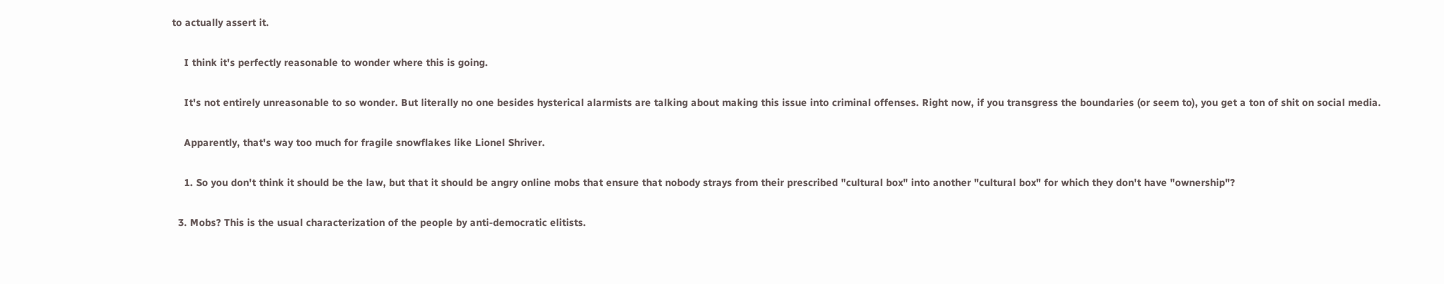to actually assert it.

    I think it's perfectly reasonable to wonder where this is going.

    It's not entirely unreasonable to so wonder. But literally no one besides hysterical alarmists are talking about making this issue into criminal offenses. Right now, if you transgress the boundaries (or seem to), you get a ton of shit on social media.

    Apparently, that's way too much for fragile snowflakes like Lionel Shriver.

    1. So you don't think it should be the law, but that it should be angry online mobs that ensure that nobody strays from their prescribed "cultural box" into another "cultural box" for which they don't have "ownership"?

  3. Mobs? This is the usual characterization of the people by anti-democratic elitists.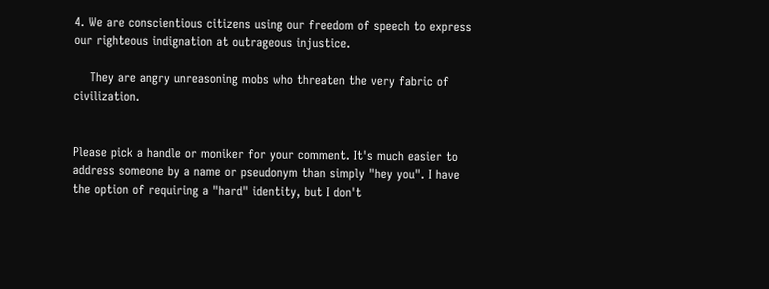4. We are conscientious citizens using our freedom of speech to express our righteous indignation at outrageous injustice.

    They are angry unreasoning mobs who threaten the very fabric of civilization.


Please pick a handle or moniker for your comment. It's much easier to address someone by a name or pseudonym than simply "hey you". I have the option of requiring a "hard" identity, but I don't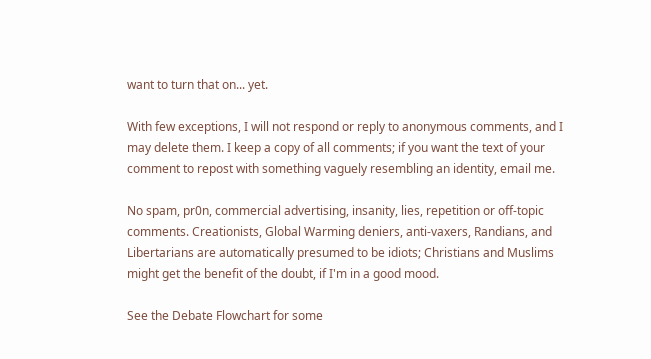want to turn that on... yet.

With few exceptions, I will not respond or reply to anonymous comments, and I may delete them. I keep a copy of all comments; if you want the text of your comment to repost with something vaguely resembling an identity, email me.

No spam, pr0n, commercial advertising, insanity, lies, repetition or off-topic comments. Creationists, Global Warming deniers, anti-vaxers, Randians, and Libertarians are automatically presumed to be idiots; Christians and Muslims might get the benefit of the doubt, if I'm in a good mood.

See the Debate Flowchart for some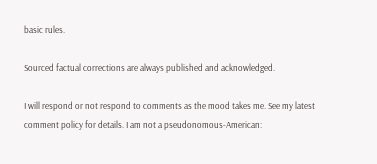basic rules.

Sourced factual corrections are always published and acknowledged.

I will respond or not respond to comments as the mood takes me. See my latest comment policy for details. I am not a pseudonomous-American: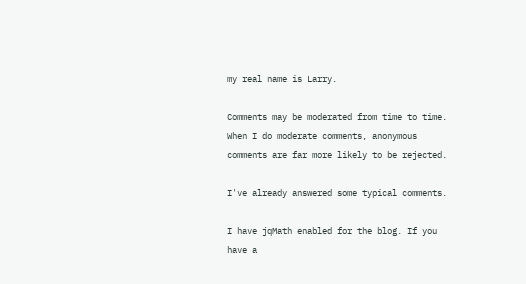my real name is Larry.

Comments may be moderated from time to time. When I do moderate comments, anonymous comments are far more likely to be rejected.

I've already answered some typical comments.

I have jqMath enabled for the blog. If you have a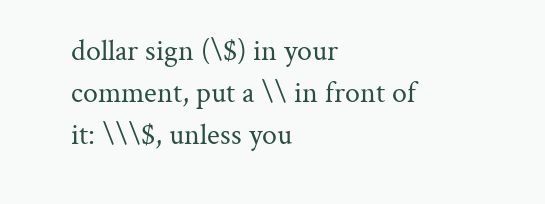dollar sign (\$) in your comment, put a \\ in front of it: \\\$, unless you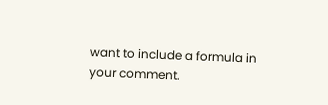want to include a formula in your comment.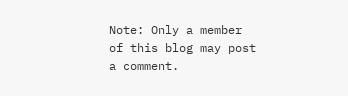Note: Only a member of this blog may post a comment.